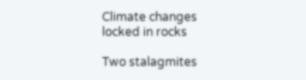Climate changes locked in rocks

Two stalagmites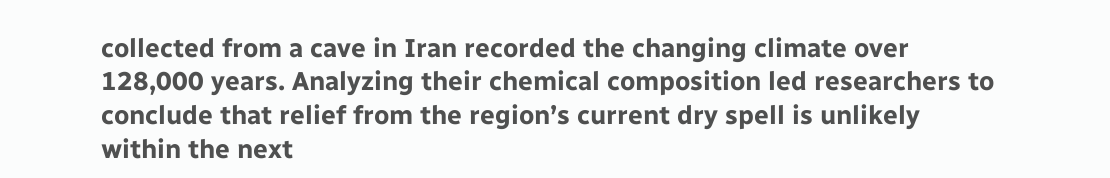collected from a cave in Iran recorded the changing climate over 128,000 years. Analyzing their chemical composition led researchers to conclude that relief from the region’s current dry spell is unlikely within the next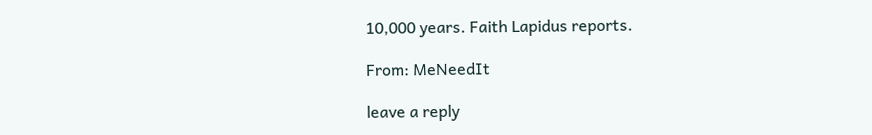10,000 years. Faith Lapidus reports.

From: MeNeedIt

leave a reply